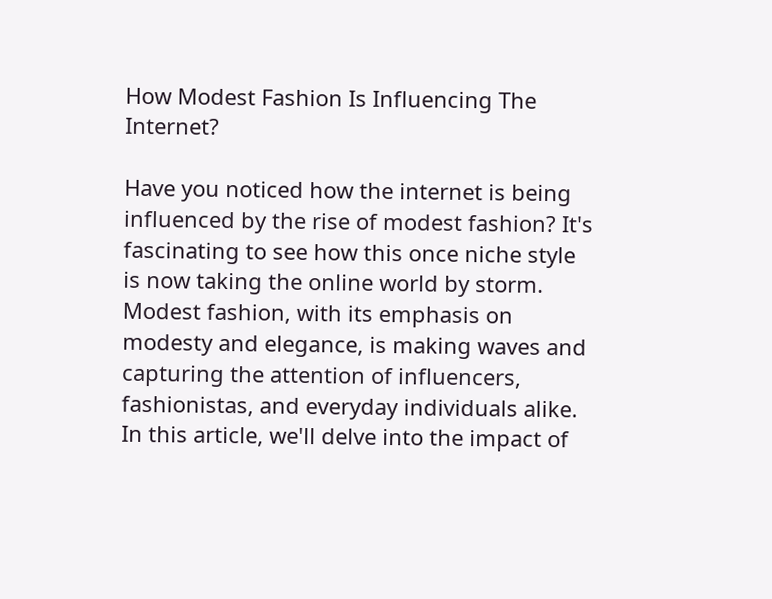How Modest Fashion Is Influencing The Internet?

Have you noticed how the internet is being influenced by the rise of modest fashion? It's fascinating to see how this once niche style is now taking the online world by storm. Modest fashion, with its emphasis on modesty and elegance, is making waves and capturing the attention of influencers, fashionistas, and everyday individuals alike. In this article, we'll delve into the impact of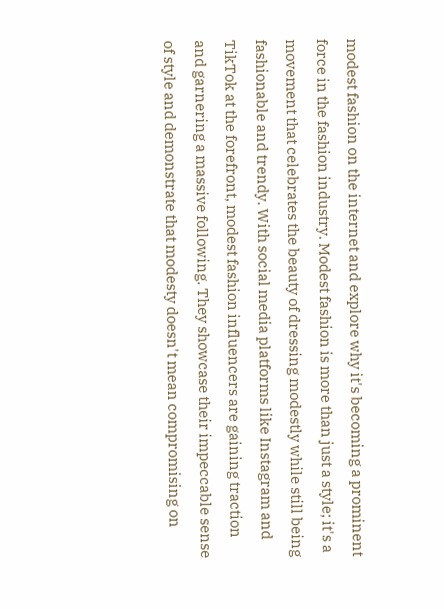modest fashion on the internet and explore why it's becoming a prominent force in the fashion industry. Modest fashion is more than just a style; it's a movement that celebrates the beauty of dressing modestly while still being fashionable and trendy. With social media platforms like Instagram and TikTok at the forefront, modest fashion influencers are gaining traction and garnering a massive following. They showcase their impeccable sense of style and demonstrate that modesty doesn't mean compromising on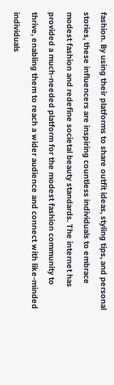fashion. By using their platforms to share outfit ideas, styling tips, and personal stories, these influencers are inspiring countless individuals to embrace modest fashion and redefine societal beauty standards. The internet has provided a much-needed platform for the modest fashion community to thrive, enabling them to reach a wider audience and connect with like-minded individuals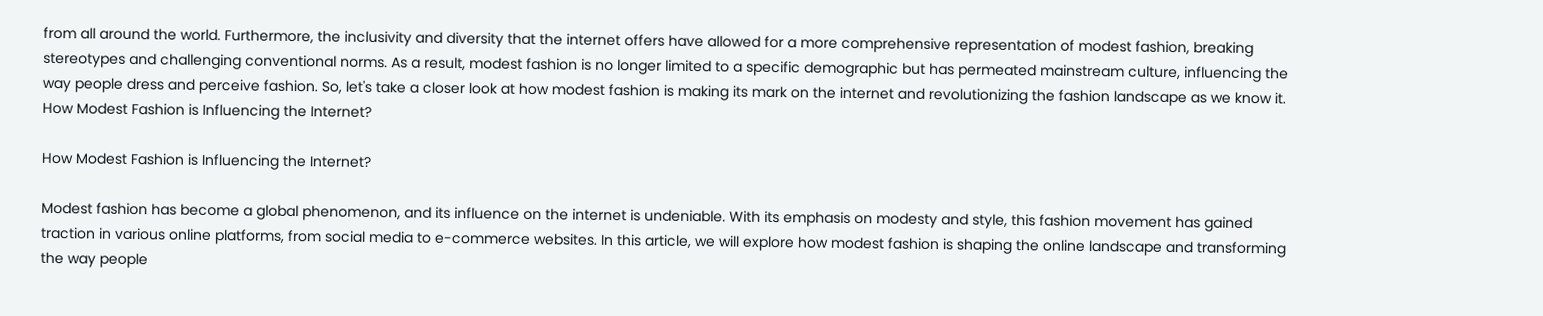from all around the world. Furthermore, the inclusivity and diversity that the internet offers have allowed for a more comprehensive representation of modest fashion, breaking stereotypes and challenging conventional norms. As a result, modest fashion is no longer limited to a specific demographic but has permeated mainstream culture, influencing the way people dress and perceive fashion. So, let's take a closer look at how modest fashion is making its mark on the internet and revolutionizing the fashion landscape as we know it. How Modest Fashion is Influencing the Internet?

How Modest Fashion is Influencing the Internet?

Modest fashion has become a global phenomenon, and its influence on the internet is undeniable. With its emphasis on modesty and style, this fashion movement has gained traction in various online platforms, from social media to e-commerce websites. In this article, we will explore how modest fashion is shaping the online landscape and transforming the way people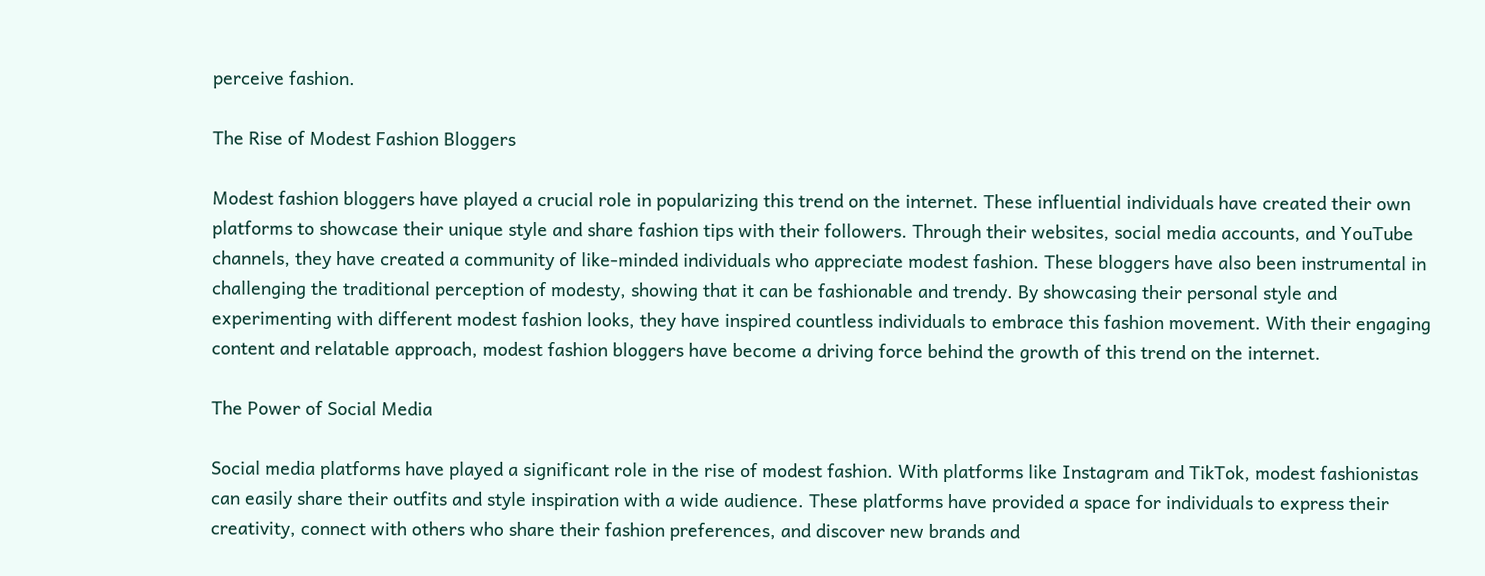perceive fashion.

The Rise of Modest Fashion Bloggers

Modest fashion bloggers have played a crucial role in popularizing this trend on the internet. These influential individuals have created their own platforms to showcase their unique style and share fashion tips with their followers. Through their websites, social media accounts, and YouTube channels, they have created a community of like-minded individuals who appreciate modest fashion. These bloggers have also been instrumental in challenging the traditional perception of modesty, showing that it can be fashionable and trendy. By showcasing their personal style and experimenting with different modest fashion looks, they have inspired countless individuals to embrace this fashion movement. With their engaging content and relatable approach, modest fashion bloggers have become a driving force behind the growth of this trend on the internet.

The Power of Social Media

Social media platforms have played a significant role in the rise of modest fashion. With platforms like Instagram and TikTok, modest fashionistas can easily share their outfits and style inspiration with a wide audience. These platforms have provided a space for individuals to express their creativity, connect with others who share their fashion preferences, and discover new brands and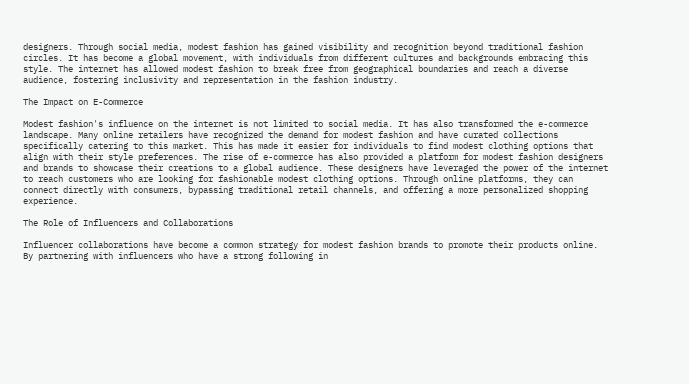designers. Through social media, modest fashion has gained visibility and recognition beyond traditional fashion circles. It has become a global movement, with individuals from different cultures and backgrounds embracing this style. The internet has allowed modest fashion to break free from geographical boundaries and reach a diverse audience, fostering inclusivity and representation in the fashion industry.

The Impact on E-Commerce

Modest fashion's influence on the internet is not limited to social media. It has also transformed the e-commerce landscape. Many online retailers have recognized the demand for modest fashion and have curated collections specifically catering to this market. This has made it easier for individuals to find modest clothing options that align with their style preferences. The rise of e-commerce has also provided a platform for modest fashion designers and brands to showcase their creations to a global audience. These designers have leveraged the power of the internet to reach customers who are looking for fashionable modest clothing options. Through online platforms, they can connect directly with consumers, bypassing traditional retail channels, and offering a more personalized shopping experience.

The Role of Influencers and Collaborations

Influencer collaborations have become a common strategy for modest fashion brands to promote their products online. By partnering with influencers who have a strong following in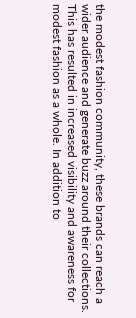the modest fashion community, these brands can reach a wider audience and generate buzz around their collections. This has resulted in increased visibility and awareness for modest fashion as a whole. In addition to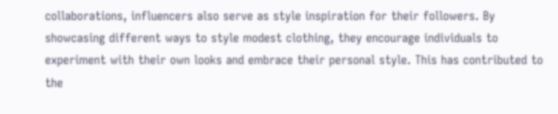collaborations, influencers also serve as style inspiration for their followers. By showcasing different ways to style modest clothing, they encourage individuals to experiment with their own looks and embrace their personal style. This has contributed to the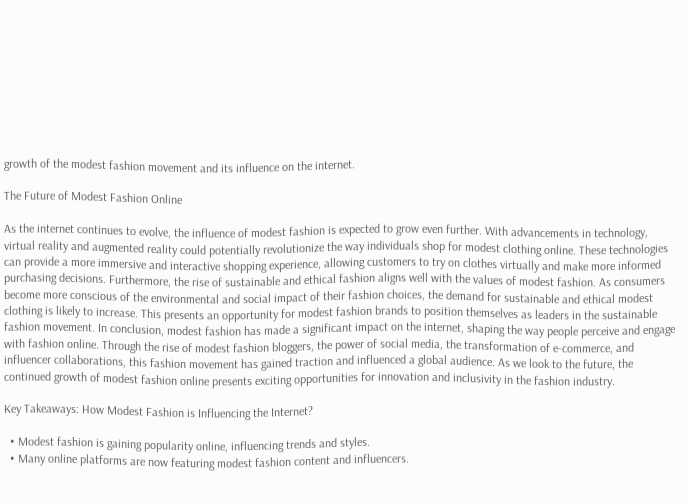growth of the modest fashion movement and its influence on the internet.

The Future of Modest Fashion Online

As the internet continues to evolve, the influence of modest fashion is expected to grow even further. With advancements in technology, virtual reality and augmented reality could potentially revolutionize the way individuals shop for modest clothing online. These technologies can provide a more immersive and interactive shopping experience, allowing customers to try on clothes virtually and make more informed purchasing decisions. Furthermore, the rise of sustainable and ethical fashion aligns well with the values of modest fashion. As consumers become more conscious of the environmental and social impact of their fashion choices, the demand for sustainable and ethical modest clothing is likely to increase. This presents an opportunity for modest fashion brands to position themselves as leaders in the sustainable fashion movement. In conclusion, modest fashion has made a significant impact on the internet, shaping the way people perceive and engage with fashion online. Through the rise of modest fashion bloggers, the power of social media, the transformation of e-commerce, and influencer collaborations, this fashion movement has gained traction and influenced a global audience. As we look to the future, the continued growth of modest fashion online presents exciting opportunities for innovation and inclusivity in the fashion industry.

Key Takeaways: How Modest Fashion is Influencing the Internet?

  • Modest fashion is gaining popularity online, influencing trends and styles.
  • Many online platforms are now featuring modest fashion content and influencers.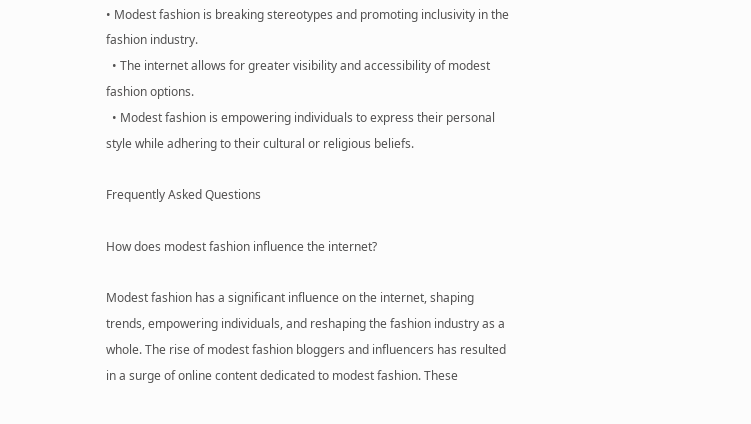• Modest fashion is breaking stereotypes and promoting inclusivity in the fashion industry.
  • The internet allows for greater visibility and accessibility of modest fashion options.
  • Modest fashion is empowering individuals to express their personal style while adhering to their cultural or religious beliefs.

Frequently Asked Questions

How does modest fashion influence the internet?

Modest fashion has a significant influence on the internet, shaping trends, empowering individuals, and reshaping the fashion industry as a whole. The rise of modest fashion bloggers and influencers has resulted in a surge of online content dedicated to modest fashion. These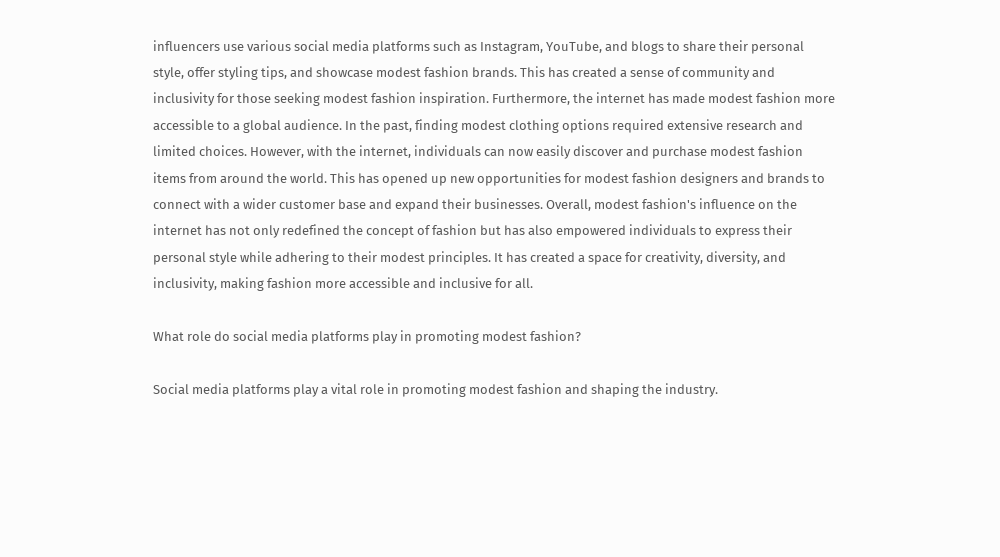influencers use various social media platforms such as Instagram, YouTube, and blogs to share their personal style, offer styling tips, and showcase modest fashion brands. This has created a sense of community and inclusivity for those seeking modest fashion inspiration. Furthermore, the internet has made modest fashion more accessible to a global audience. In the past, finding modest clothing options required extensive research and limited choices. However, with the internet, individuals can now easily discover and purchase modest fashion items from around the world. This has opened up new opportunities for modest fashion designers and brands to connect with a wider customer base and expand their businesses. Overall, modest fashion's influence on the internet has not only redefined the concept of fashion but has also empowered individuals to express their personal style while adhering to their modest principles. It has created a space for creativity, diversity, and inclusivity, making fashion more accessible and inclusive for all.

What role do social media platforms play in promoting modest fashion?

Social media platforms play a vital role in promoting modest fashion and shaping the industry.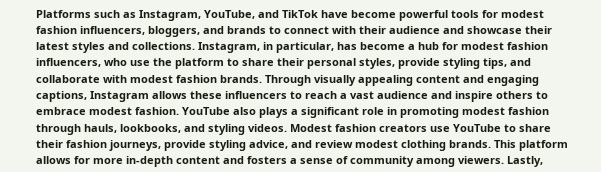Platforms such as Instagram, YouTube, and TikTok have become powerful tools for modest fashion influencers, bloggers, and brands to connect with their audience and showcase their latest styles and collections. Instagram, in particular, has become a hub for modest fashion influencers, who use the platform to share their personal styles, provide styling tips, and collaborate with modest fashion brands. Through visually appealing content and engaging captions, Instagram allows these influencers to reach a vast audience and inspire others to embrace modest fashion. YouTube also plays a significant role in promoting modest fashion through hauls, lookbooks, and styling videos. Modest fashion creators use YouTube to share their fashion journeys, provide styling advice, and review modest clothing brands. This platform allows for more in-depth content and fosters a sense of community among viewers. Lastly,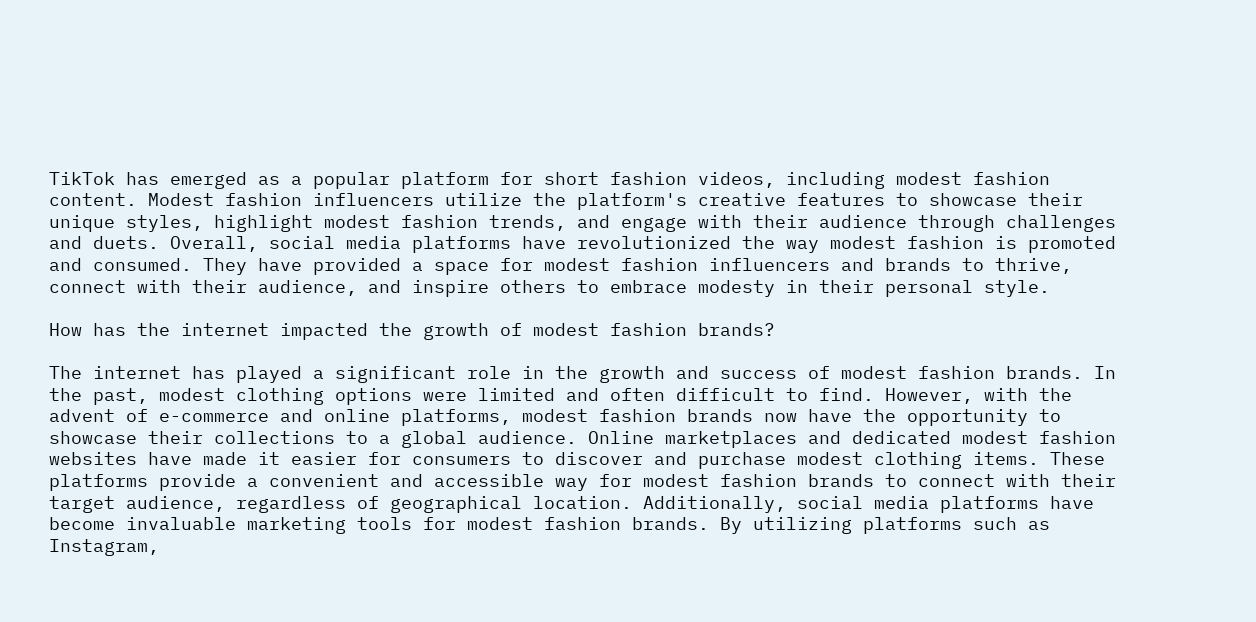TikTok has emerged as a popular platform for short fashion videos, including modest fashion content. Modest fashion influencers utilize the platform's creative features to showcase their unique styles, highlight modest fashion trends, and engage with their audience through challenges and duets. Overall, social media platforms have revolutionized the way modest fashion is promoted and consumed. They have provided a space for modest fashion influencers and brands to thrive, connect with their audience, and inspire others to embrace modesty in their personal style.

How has the internet impacted the growth of modest fashion brands?

The internet has played a significant role in the growth and success of modest fashion brands. In the past, modest clothing options were limited and often difficult to find. However, with the advent of e-commerce and online platforms, modest fashion brands now have the opportunity to showcase their collections to a global audience. Online marketplaces and dedicated modest fashion websites have made it easier for consumers to discover and purchase modest clothing items. These platforms provide a convenient and accessible way for modest fashion brands to connect with their target audience, regardless of geographical location. Additionally, social media platforms have become invaluable marketing tools for modest fashion brands. By utilizing platforms such as Instagram,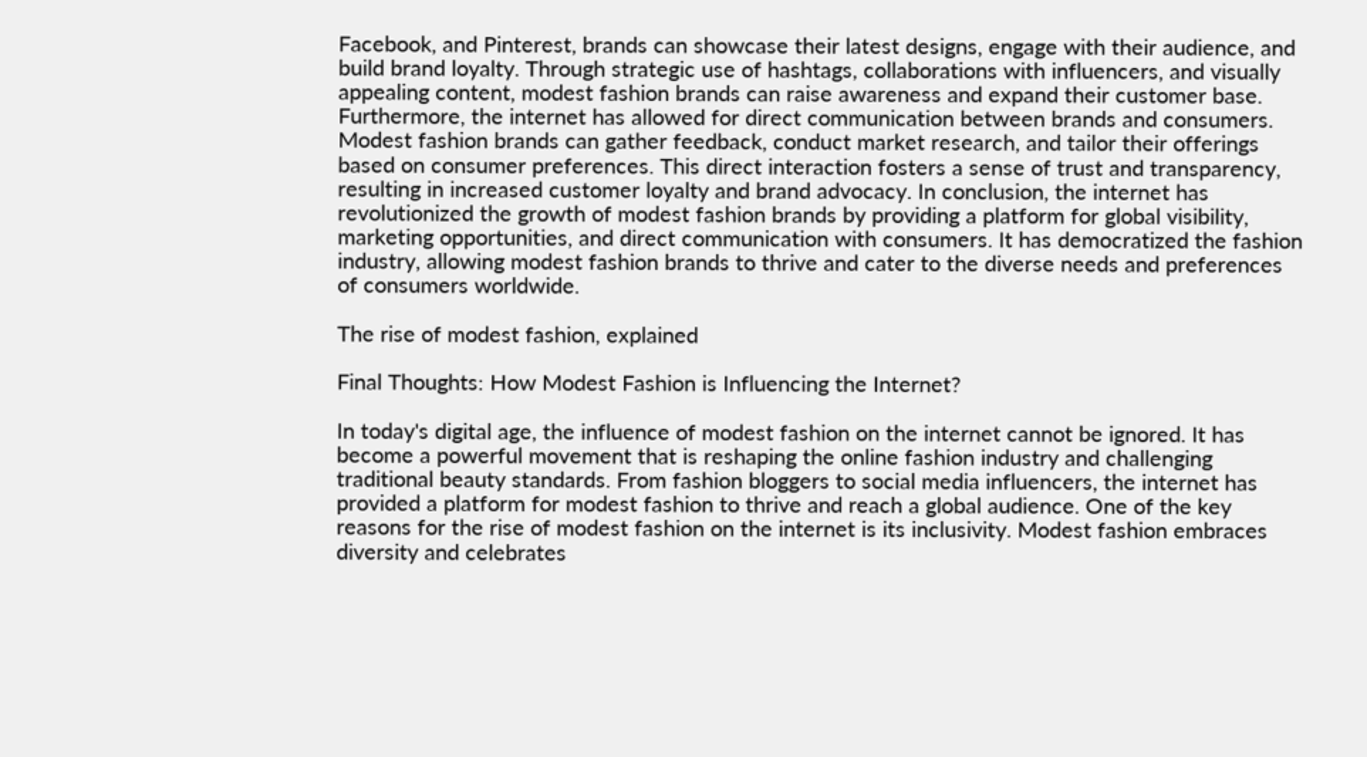Facebook, and Pinterest, brands can showcase their latest designs, engage with their audience, and build brand loyalty. Through strategic use of hashtags, collaborations with influencers, and visually appealing content, modest fashion brands can raise awareness and expand their customer base. Furthermore, the internet has allowed for direct communication between brands and consumers. Modest fashion brands can gather feedback, conduct market research, and tailor their offerings based on consumer preferences. This direct interaction fosters a sense of trust and transparency, resulting in increased customer loyalty and brand advocacy. In conclusion, the internet has revolutionized the growth of modest fashion brands by providing a platform for global visibility, marketing opportunities, and direct communication with consumers. It has democratized the fashion industry, allowing modest fashion brands to thrive and cater to the diverse needs and preferences of consumers worldwide.

The rise of modest fashion, explained

Final Thoughts: How Modest Fashion is Influencing the Internet?

In today's digital age, the influence of modest fashion on the internet cannot be ignored. It has become a powerful movement that is reshaping the online fashion industry and challenging traditional beauty standards. From fashion bloggers to social media influencers, the internet has provided a platform for modest fashion to thrive and reach a global audience. One of the key reasons for the rise of modest fashion on the internet is its inclusivity. Modest fashion embraces diversity and celebrates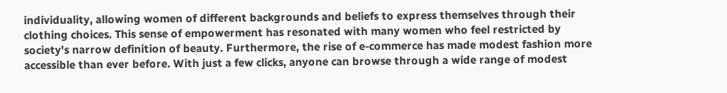individuality, allowing women of different backgrounds and beliefs to express themselves through their clothing choices. This sense of empowerment has resonated with many women who feel restricted by society's narrow definition of beauty. Furthermore, the rise of e-commerce has made modest fashion more accessible than ever before. With just a few clicks, anyone can browse through a wide range of modest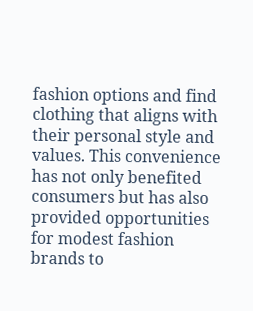fashion options and find clothing that aligns with their personal style and values. This convenience has not only benefited consumers but has also provided opportunities for modest fashion brands to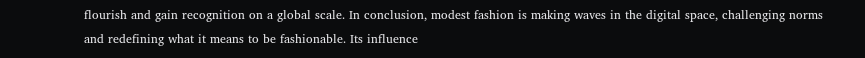flourish and gain recognition on a global scale. In conclusion, modest fashion is making waves in the digital space, challenging norms and redefining what it means to be fashionable. Its influence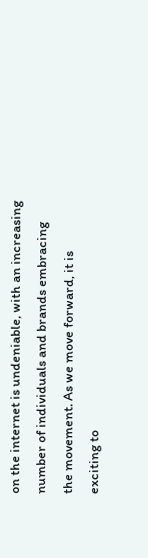on the internet is undeniable, with an increasing number of individuals and brands embracing the movement. As we move forward, it is exciting to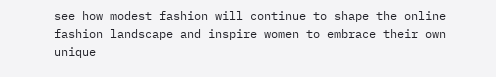see how modest fashion will continue to shape the online fashion landscape and inspire women to embrace their own unique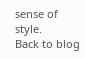sense of style.
Back to blog